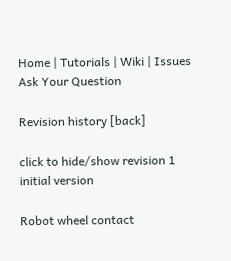Home | Tutorials | Wiki | Issues
Ask Your Question

Revision history [back]

click to hide/show revision 1
initial version

Robot wheel contact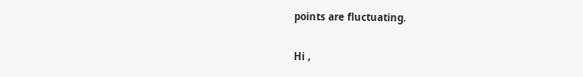points are fluctuating.

Hi ,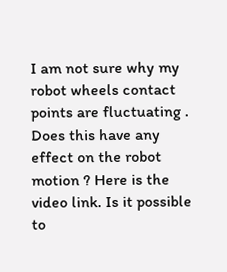I am not sure why my robot wheels contact points are fluctuating . Does this have any effect on the robot motion ? Here is the video link. Is it possible to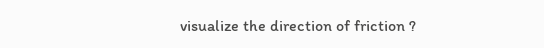visualize the direction of friction ?